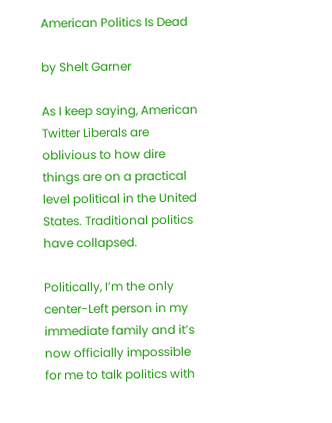American Politics Is Dead

by Shelt Garner

As I keep saying, American Twitter Liberals are oblivious to how dire things are on a practical level political in the United States. Traditional politics have collapsed.

Politically, I’m the only center-Left person in my immediate family and it’s now officially impossible for me to talk politics with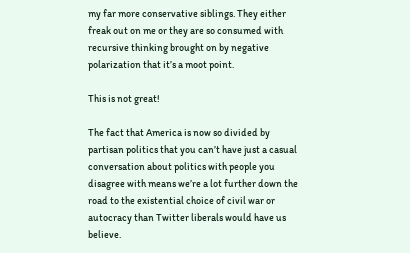my far more conservative siblings. They either freak out on me or they are so consumed with recursive thinking brought on by negative polarization that it’s a moot point.

This is not great!

The fact that America is now so divided by partisan politics that you can’t have just a casual conversation about politics with people you disagree with means we’re a lot further down the road to the existential choice of civil war or autocracy than Twitter liberals would have us believe.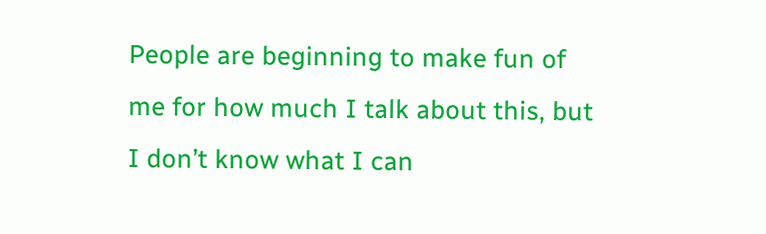People are beginning to make fun of me for how much I talk about this, but I don’t know what I can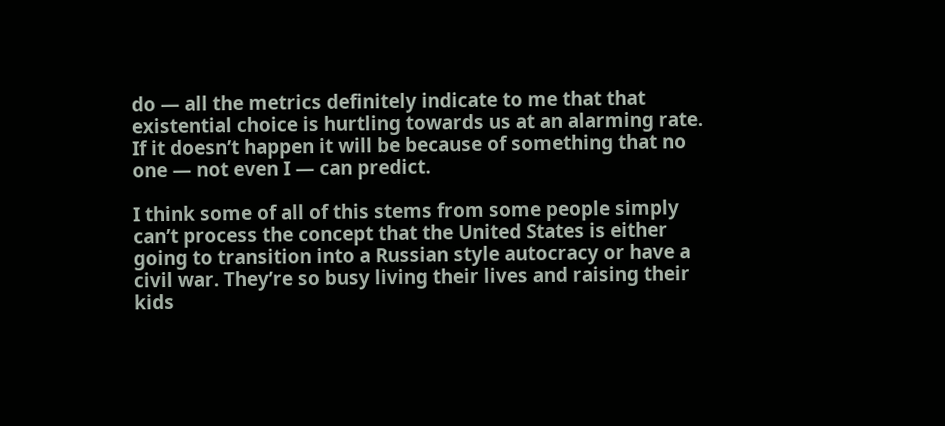do — all the metrics definitely indicate to me that that existential choice is hurtling towards us at an alarming rate. If it doesn’t happen it will be because of something that no one — not even I — can predict.

I think some of all of this stems from some people simply can’t process the concept that the United States is either going to transition into a Russian style autocracy or have a civil war. They’re so busy living their lives and raising their kids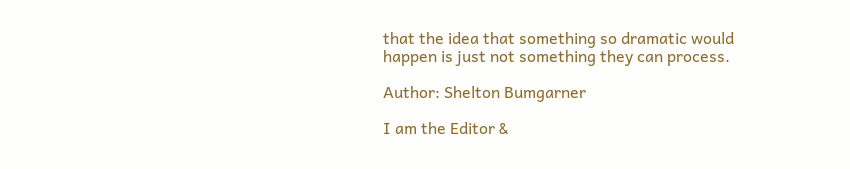that the idea that something so dramatic would happen is just not something they can process.

Author: Shelton Bumgarner

I am the Editor &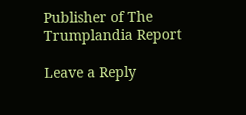Publisher of The Trumplandia Report

Leave a Reply